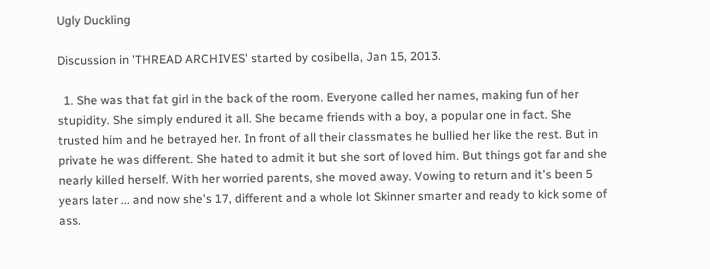Ugly Duckling

Discussion in 'THREAD ARCHIVES' started by cosibella, Jan 15, 2013.

  1. She was that fat girl in the back of the room. Everyone called her names, making fun of her stupidity. She simply endured it all. She became friends with a boy, a popular one in fact. She trusted him and he betrayed her. In front of all their classmates he bullied her like the rest. But in private he was different. She hated to admit it but she sort of loved him. But things got far and she nearly killed herself. With her worried parents, she moved away. Vowing to return and it's been 5 years later ... and now she's 17, different and a whole lot Skinner smarter and ready to kick some of ass.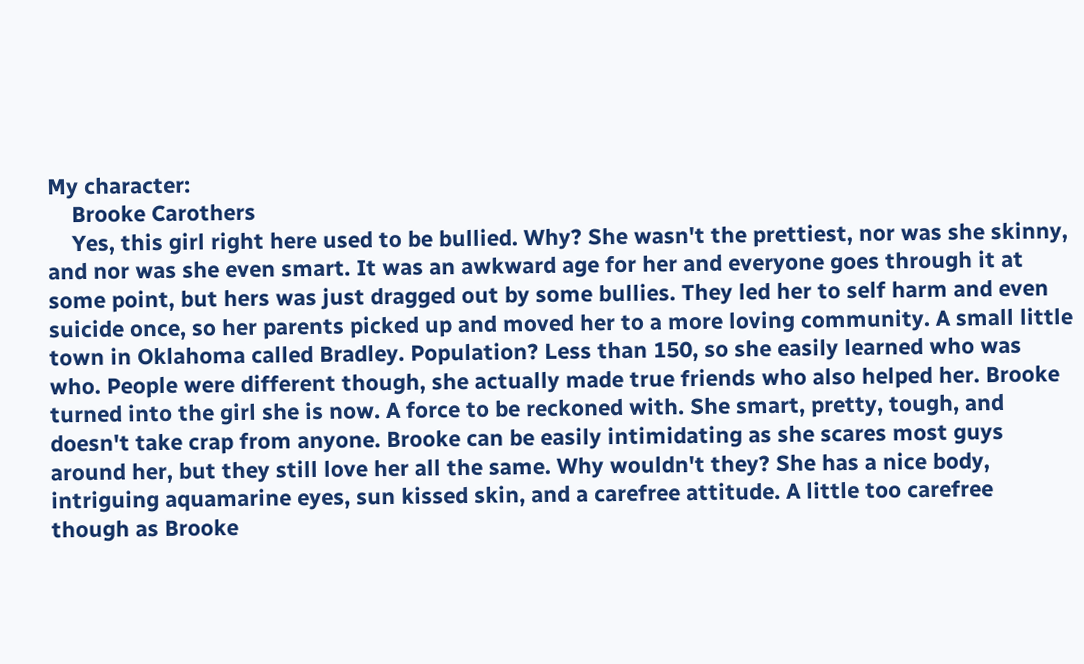My character:
    Brooke Carothers
    Yes, this girl right here used to be bullied. Why? She wasn't the prettiest, nor was she skinny, and nor was she even smart. It was an awkward age for her and everyone goes through it at some point, but hers was just dragged out by some bullies. They led her to self harm and even suicide once, so her parents picked up and moved her to a more loving community. A small little town in Oklahoma called Bradley. Population? Less than 150, so she easily learned who was who. People were different though, she actually made true friends who also helped her. Brooke turned into the girl she is now. A force to be reckoned with. She smart, pretty, tough, and doesn't take crap from anyone. Brooke can be easily intimidating as she scares most guys around her, but they still love her all the same. Why wouldn't they? She has a nice body, intriguing aquamarine eyes, sun kissed skin, and a carefree attitude. A little too carefree though as Brooke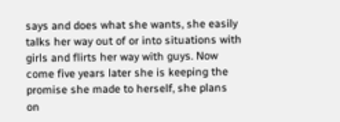says and does what she wants, she easily talks her way out of or into situations with girls and flirts her way with guys. Now come five years later she is keeping the promise she made to herself, she plans on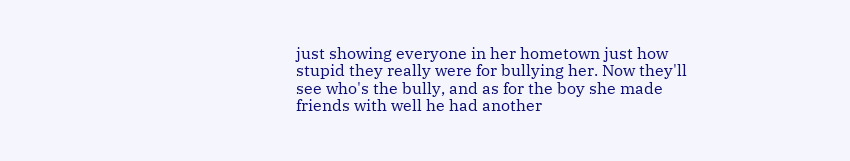just showing everyone in her hometown just how stupid they really were for bullying her. Now they'll see who's the bully, and as for the boy she made friends with well he had another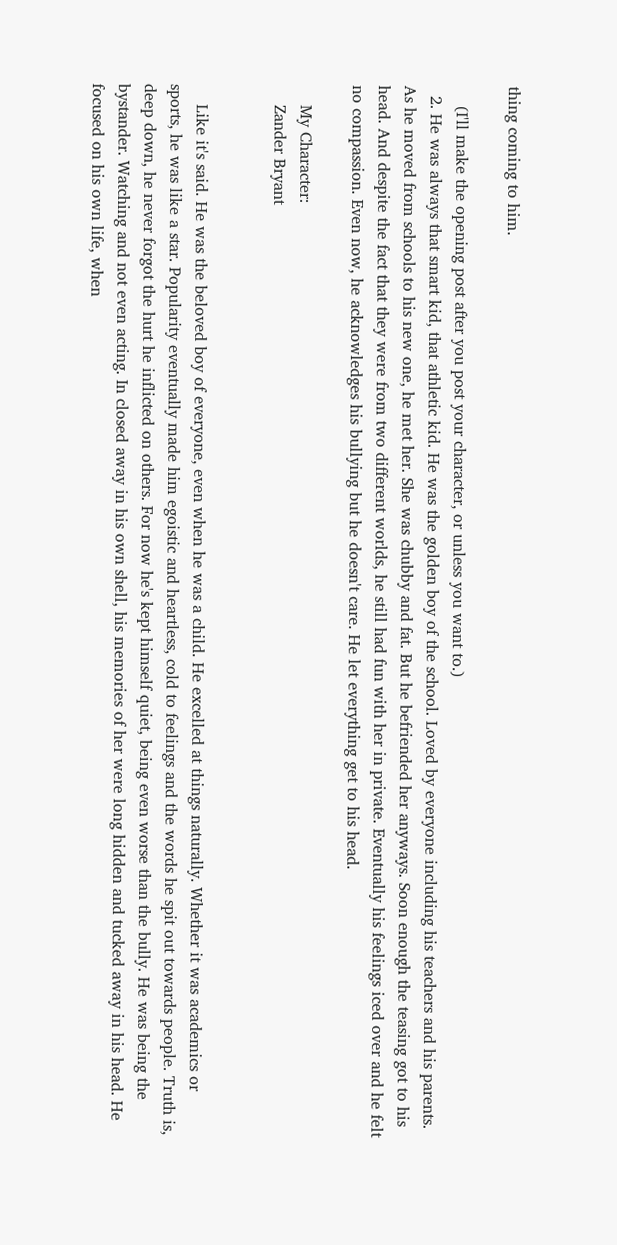thing coming to him.

    (I'll make the opening post after you post your character, or unless you want to.)
  2. He was always that smart kid, that athletic kid. He was the golden boy of the school. Loved by everyone including his teachers and his parents. As he moved from schools to his new one, he met her. She was chubby and fat. But he befriended her anyways. Soon enough the teasing got to his head. And despite the fact that they were from two different worlds, he still had fun with her in private. Eventually his feelings iced over and he felt no compassion. Even now, he acknowledges his bullying but he doesn't care. He let everything get to his head.

    My Character:
    Zander Bryant


    Like it's said. He was the beloved boy of everyone, even when he was a child. He excelled at things naturally. Whether it was academics or sports, he was like a star. Popularity eventually made him egoistic and heartless, cold to feelings and the words he spit out towards people. Truth is, deep down, he never forgot the hurt he inflicted on others. For now he's kept himself quiet, being even worse than the bully. He was being the bystander. Watching and not even acting. In closed away in his own shell, his memories of her were long hidden and tucked away in his head. He focused on his own life, when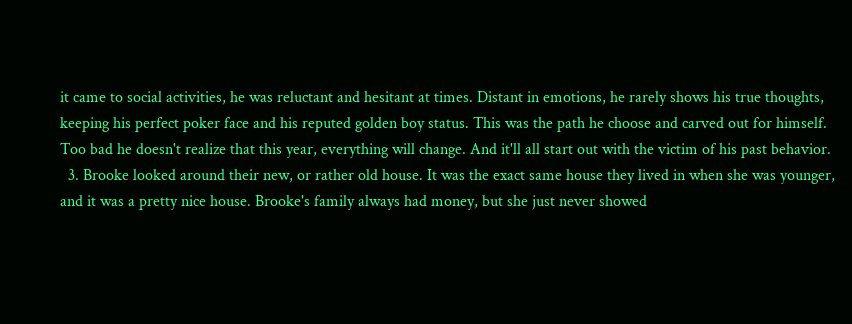it came to social activities, he was reluctant and hesitant at times. Distant in emotions, he rarely shows his true thoughts, keeping his perfect poker face and his reputed golden boy status. This was the path he choose and carved out for himself. Too bad he doesn't realize that this year, everything will change. And it'll all start out with the victim of his past behavior.
  3. Brooke looked around their new, or rather old house. It was the exact same house they lived in when she was younger, and it was a pretty nice house. Brooke's family always had money, but she just never showed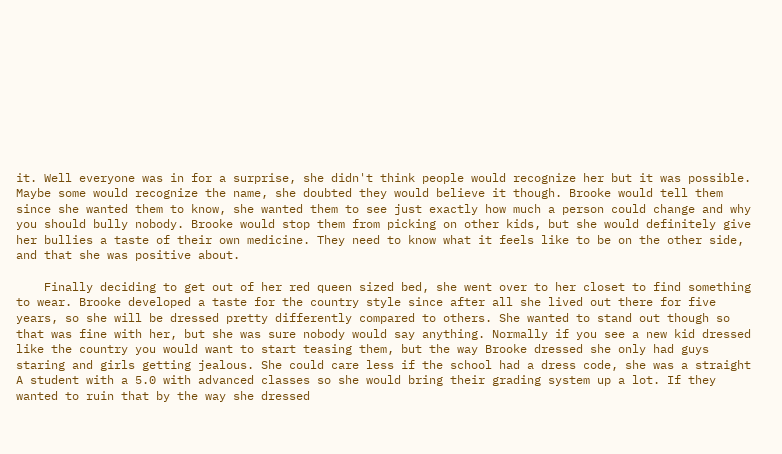it. Well everyone was in for a surprise, she didn't think people would recognize her but it was possible. Maybe some would recognize the name, she doubted they would believe it though. Brooke would tell them since she wanted them to know, she wanted them to see just exactly how much a person could change and why you should bully nobody. Brooke would stop them from picking on other kids, but she would definitely give her bullies a taste of their own medicine. They need to know what it feels like to be on the other side, and that she was positive about.

    Finally deciding to get out of her red queen sized bed, she went over to her closet to find something to wear. Brooke developed a taste for the country style since after all she lived out there for five years, so she will be dressed pretty differently compared to others. She wanted to stand out though so that was fine with her, but she was sure nobody would say anything. Normally if you see a new kid dressed like the country you would want to start teasing them, but the way Brooke dressed she only had guys staring and girls getting jealous. She could care less if the school had a dress code, she was a straight A student with a 5.0 with advanced classes so she would bring their grading system up a lot. If they wanted to ruin that by the way she dressed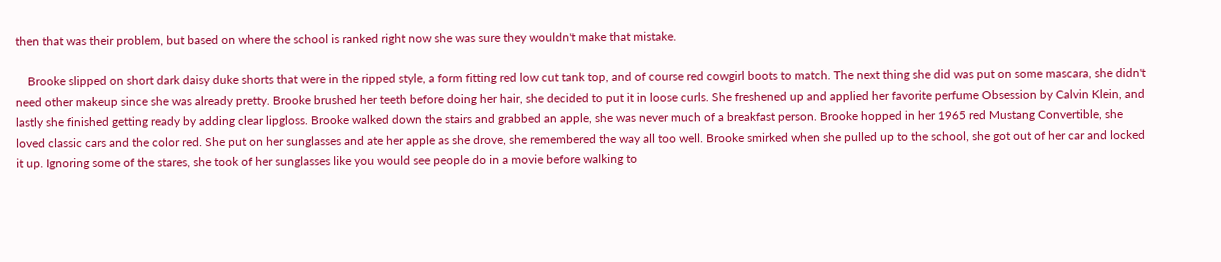then that was their problem, but based on where the school is ranked right now she was sure they wouldn't make that mistake.

    Brooke slipped on short dark daisy duke shorts that were in the ripped style, a form fitting red low cut tank top, and of course red cowgirl boots to match. The next thing she did was put on some mascara, she didn't need other makeup since she was already pretty. Brooke brushed her teeth before doing her hair, she decided to put it in loose curls. She freshened up and applied her favorite perfume Obsession by Calvin Klein, and lastly she finished getting ready by adding clear lipgloss. Brooke walked down the stairs and grabbed an apple, she was never much of a breakfast person. Brooke hopped in her 1965 red Mustang Convertible, she loved classic cars and the color red. She put on her sunglasses and ate her apple as she drove, she remembered the way all too well. Brooke smirked when she pulled up to the school, she got out of her car and locked it up. Ignoring some of the stares, she took of her sunglasses like you would see people do in a movie before walking to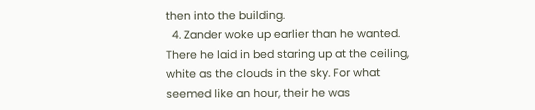then into the building.
  4. Zander woke up earlier than he wanted. There he laid in bed staring up at the ceiling, white as the clouds in the sky. For what seemed like an hour, their he was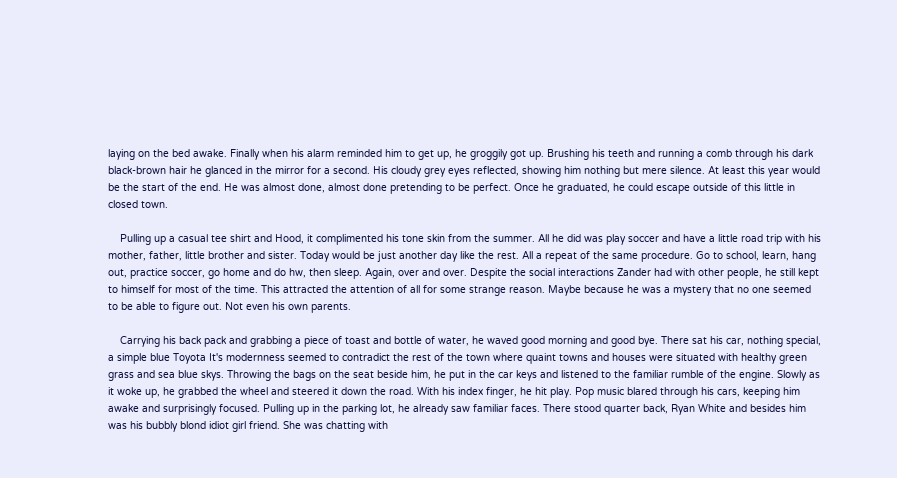laying on the bed awake. Finally when his alarm reminded him to get up, he groggily got up. Brushing his teeth and running a comb through his dark black-brown hair he glanced in the mirror for a second. His cloudy grey eyes reflected, showing him nothing but mere silence. At least this year would be the start of the end. He was almost done, almost done pretending to be perfect. Once he graduated, he could escape outside of this little in closed town.

    Pulling up a casual tee shirt and Hood, it complimented his tone skin from the summer. All he did was play soccer and have a little road trip with his mother, father, little brother and sister. Today would be just another day like the rest. All a repeat of the same procedure. Go to school, learn, hang out, practice soccer, go home and do hw, then sleep. Again, over and over. Despite the social interactions Zander had with other people, he still kept to himself for most of the time. This attracted the attention of all for some strange reason. Maybe because he was a mystery that no one seemed to be able to figure out. Not even his own parents.

    Carrying his back pack and grabbing a piece of toast and bottle of water, he waved good morning and good bye. There sat his car, nothing special, a simple blue Toyota It's modernness seemed to contradict the rest of the town where quaint towns and houses were situated with healthy green grass and sea blue skys. Throwing the bags on the seat beside him, he put in the car keys and listened to the familiar rumble of the engine. Slowly as it woke up, he grabbed the wheel and steered it down the road. With his index finger, he hit play. Pop music blared through his cars, keeping him awake and surprisingly focused. Pulling up in the parking lot, he already saw familiar faces. There stood quarter back, Ryan White and besides him was his bubbly blond idiot girl friend. She was chatting with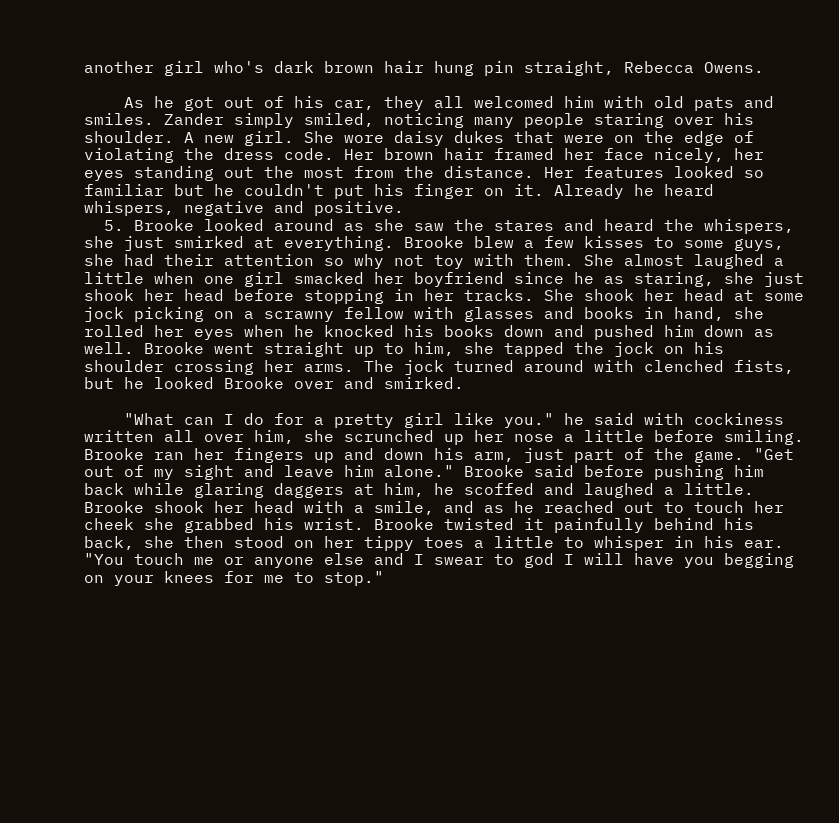another girl who's dark brown hair hung pin straight, Rebecca Owens.

    As he got out of his car, they all welcomed him with old pats and smiles. Zander simply smiled, noticing many people staring over his shoulder. A new girl. She wore daisy dukes that were on the edge of violating the dress code. Her brown hair framed her face nicely, her eyes standing out the most from the distance. Her features looked so familiar but he couldn't put his finger on it. Already he heard whispers, negative and positive.
  5. Brooke looked around as she saw the stares and heard the whispers, she just smirked at everything. Brooke blew a few kisses to some guys, she had their attention so why not toy with them. She almost laughed a little when one girl smacked her boyfriend since he as staring, she just shook her head before stopping in her tracks. She shook her head at some jock picking on a scrawny fellow with glasses and books in hand, she rolled her eyes when he knocked his books down and pushed him down as well. Brooke went straight up to him, she tapped the jock on his shoulder crossing her arms. The jock turned around with clenched fists, but he looked Brooke over and smirked.

    "What can I do for a pretty girl like you." he said with cockiness written all over him, she scrunched up her nose a little before smiling. Brooke ran her fingers up and down his arm, just part of the game. "Get out of my sight and leave him alone." Brooke said before pushing him back while glaring daggers at him, he scoffed and laughed a little. Brooke shook her head with a smile, and as he reached out to touch her cheek she grabbed his wrist. Brooke twisted it painfully behind his back, she then stood on her tippy toes a little to whisper in his ear. "You touch me or anyone else and I swear to god I will have you begging on your knees for me to stop."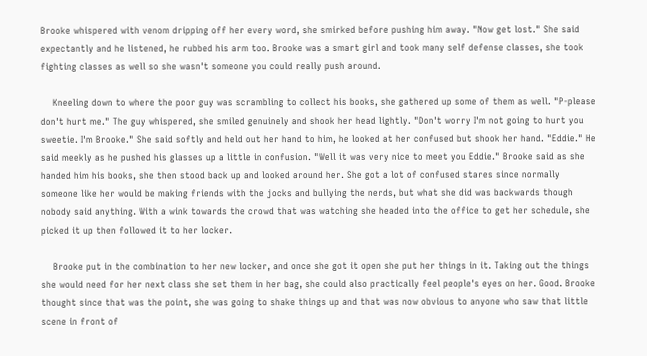Brooke whispered with venom dripping off her every word, she smirked before pushing him away. "Now get lost." She said expectantly and he listened, he rubbed his arm too. Brooke was a smart girl and took many self defense classes, she took fighting classes as well so she wasn't someone you could really push around.

    Kneeling down to where the poor guy was scrambling to collect his books, she gathered up some of them as well. "P-please don't hurt me." The guy whispered, she smiled genuinely and shook her head lightly. "Don't worry I'm not going to hurt you sweetie. I'm Brooke." She said softly and held out her hand to him, he looked at her confused but shook her hand. "Eddie." He said meekly as he pushed his glasses up a little in confusion. "Well it was very nice to meet you Eddie." Brooke said as she handed him his books, she then stood back up and looked around her. She got a lot of confused stares since normally someone like her would be making friends with the jocks and bullying the nerds, but what she did was backwards though nobody said anything. With a wink towards the crowd that was watching she headed into the office to get her schedule, she picked it up then followed it to her locker.

    Brooke put in the combination to her new locker, and once she got it open she put her things in it. Taking out the things she would need for her next class she set them in her bag, she could also practically feel people's eyes on her. Good. Brooke thought since that was the point, she was going to shake things up and that was now obvious to anyone who saw that little scene in front of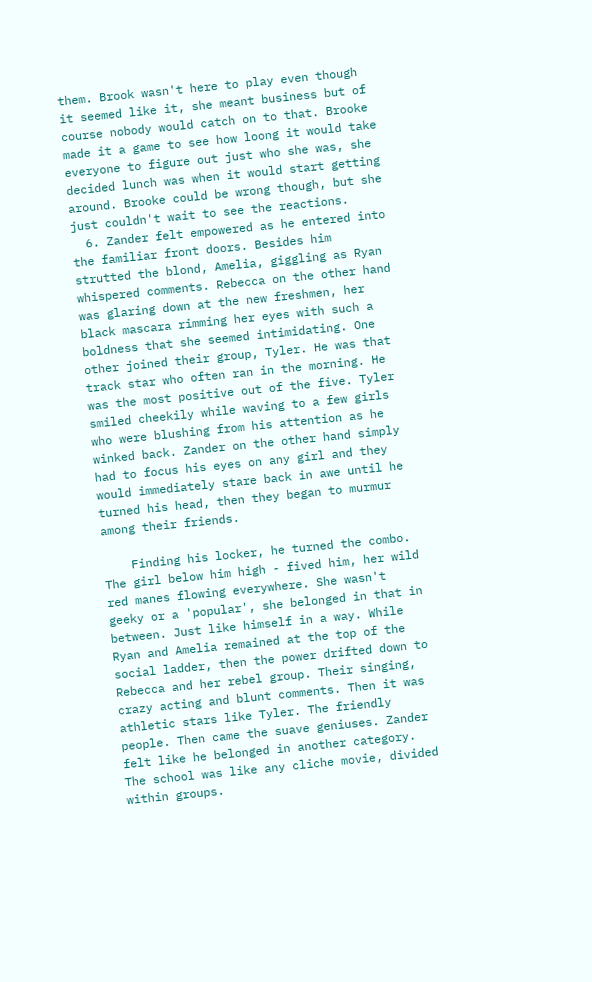them. Brook wasn't here to play even though it seemed like it, she meant business but of course nobody would catch on to that. Brooke made it a game to see how loong it would take everyone to figure out just who she was, she decided lunch was when it would start getting around. Brooke could be wrong though, but she just couldn't wait to see the reactions.
  6. Zander felt empowered as he entered into the familiar front doors. Besides him strutted the blond, Amelia, giggling as Ryan whispered comments. Rebecca on the other hand was glaring down at the new freshmen, her black mascara rimming her eyes with such a boldness that she seemed intimidating. One other joined their group, Tyler. He was that track star who often ran in the morning. He was the most positive out of the five. Tyler smiled cheekily while waving to a few girls who were blushing from his attention as he winked back. Zander on the other hand simply had to focus his eyes on any girl and they would immediately stare back in awe until he turned his head, then they began to murmur among their friends.

    Finding his locker, he turned the combo. The girl below him high - fived him, her wild red manes flowing everywhere. She wasn't geeky or a 'popular', she belonged in that in between. Just like himself in a way. While Ryan and Amelia remained at the top of the social ladder, then the power drifted down to Rebecca and her rebel group. Their singing, crazy acting and blunt comments. Then it was athletic stars like Tyler. The friendly people. Then came the suave geniuses. Zander felt like he belonged in another category. The school was like any cliche movie, divided within groups.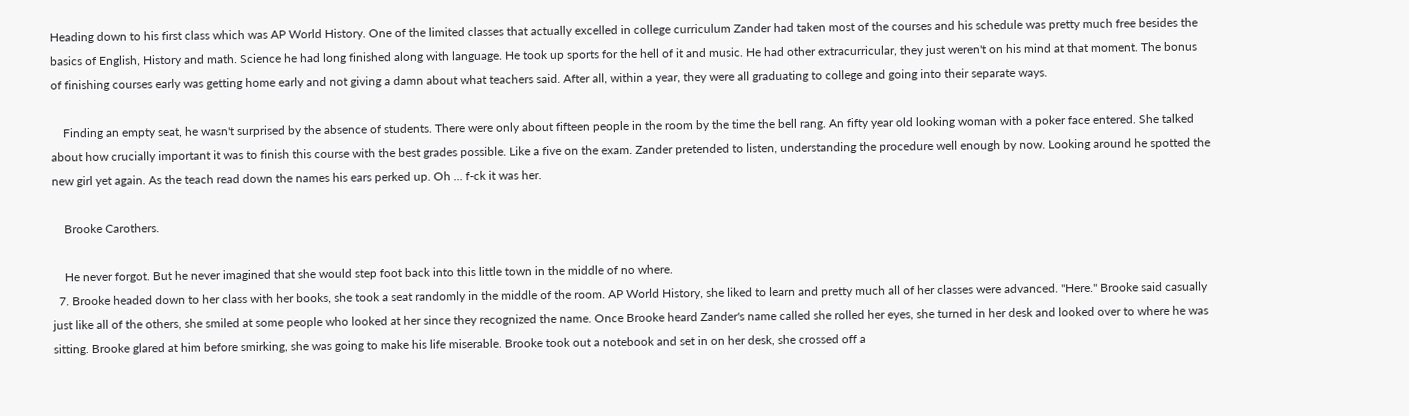Heading down to his first class which was AP World History. One of the limited classes that actually excelled in college curriculum Zander had taken most of the courses and his schedule was pretty much free besides the basics of English, History and math. Science he had long finished along with language. He took up sports for the hell of it and music. He had other extracurricular, they just weren't on his mind at that moment. The bonus of finishing courses early was getting home early and not giving a damn about what teachers said. After all, within a year, they were all graduating to college and going into their separate ways.

    Finding an empty seat, he wasn't surprised by the absence of students. There were only about fifteen people in the room by the time the bell rang. An fifty year old looking woman with a poker face entered. She talked about how crucially important it was to finish this course with the best grades possible. Like a five on the exam. Zander pretended to listen, understanding the procedure well enough by now. Looking around he spotted the new girl yet again. As the teach read down the names his ears perked up. Oh ... f-ck it was her.

    Brooke Carothers.

    He never forgot. But he never imagined that she would step foot back into this little town in the middle of no where.
  7. Brooke headed down to her class with her books, she took a seat randomly in the middle of the room. AP World History, she liked to learn and pretty much all of her classes were advanced. "Here." Brooke said casually just like all of the others, she smiled at some people who looked at her since they recognized the name. Once Brooke heard Zander's name called she rolled her eyes, she turned in her desk and looked over to where he was sitting. Brooke glared at him before smirking, she was going to make his life miserable. Brooke took out a notebook and set in on her desk, she crossed off a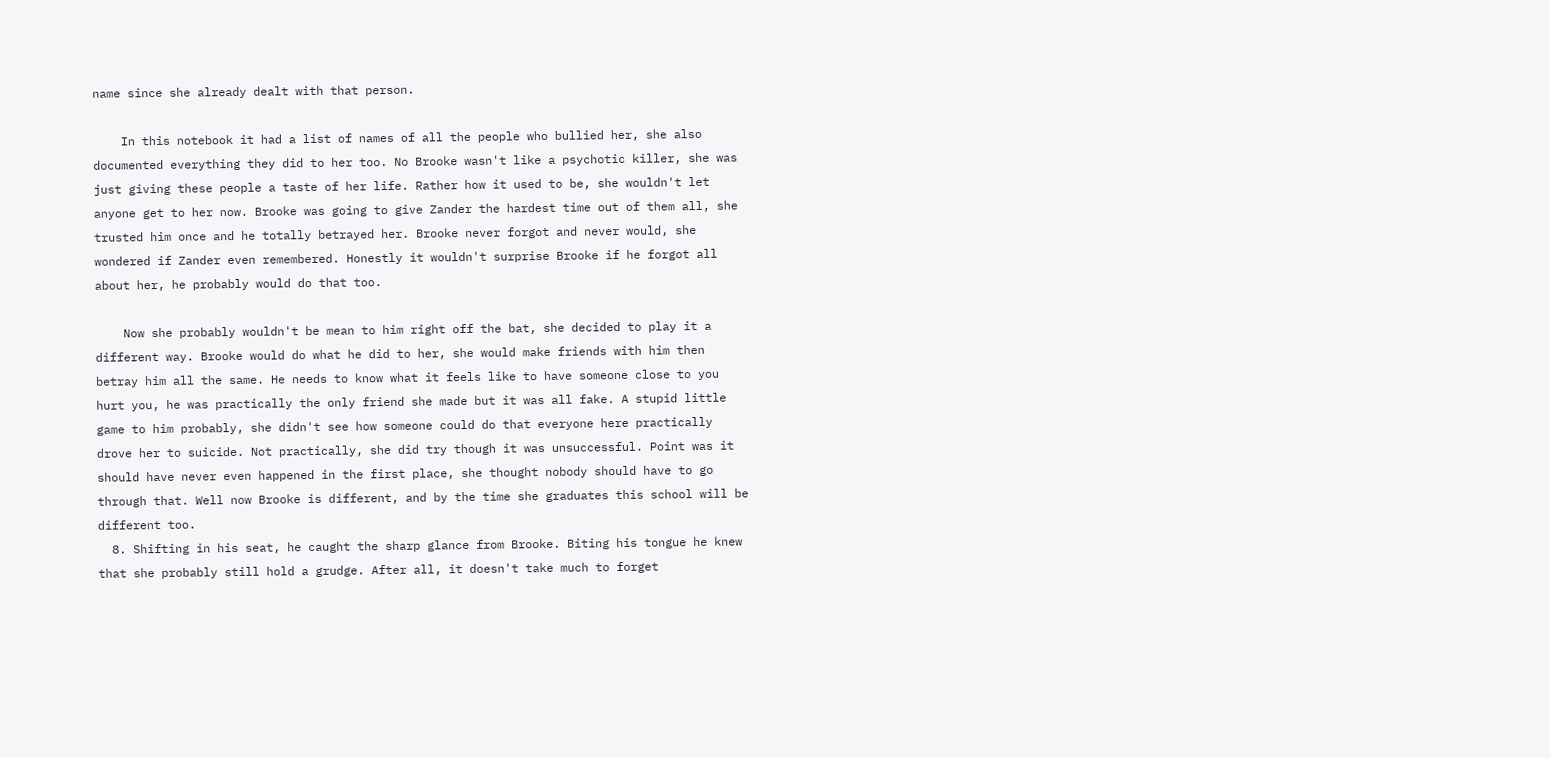name since she already dealt with that person.

    In this notebook it had a list of names of all the people who bullied her, she also documented everything they did to her too. No Brooke wasn't like a psychotic killer, she was just giving these people a taste of her life. Rather how it used to be, she wouldn't let anyone get to her now. Brooke was going to give Zander the hardest time out of them all, she trusted him once and he totally betrayed her. Brooke never forgot and never would, she wondered if Zander even remembered. Honestly it wouldn't surprise Brooke if he forgot all about her, he probably would do that too.

    Now she probably wouldn't be mean to him right off the bat, she decided to play it a different way. Brooke would do what he did to her, she would make friends with him then betray him all the same. He needs to know what it feels like to have someone close to you hurt you, he was practically the only friend she made but it was all fake. A stupid little game to him probably, she didn't see how someone could do that everyone here practically drove her to suicide. Not practically, she did try though it was unsuccessful. Point was it should have never even happened in the first place, she thought nobody should have to go through that. Well now Brooke is different, and by the time she graduates this school will be different too.
  8. Shifting in his seat, he caught the sharp glance from Brooke. Biting his tongue he knew that she probably still hold a grudge. After all, it doesn't take much to forget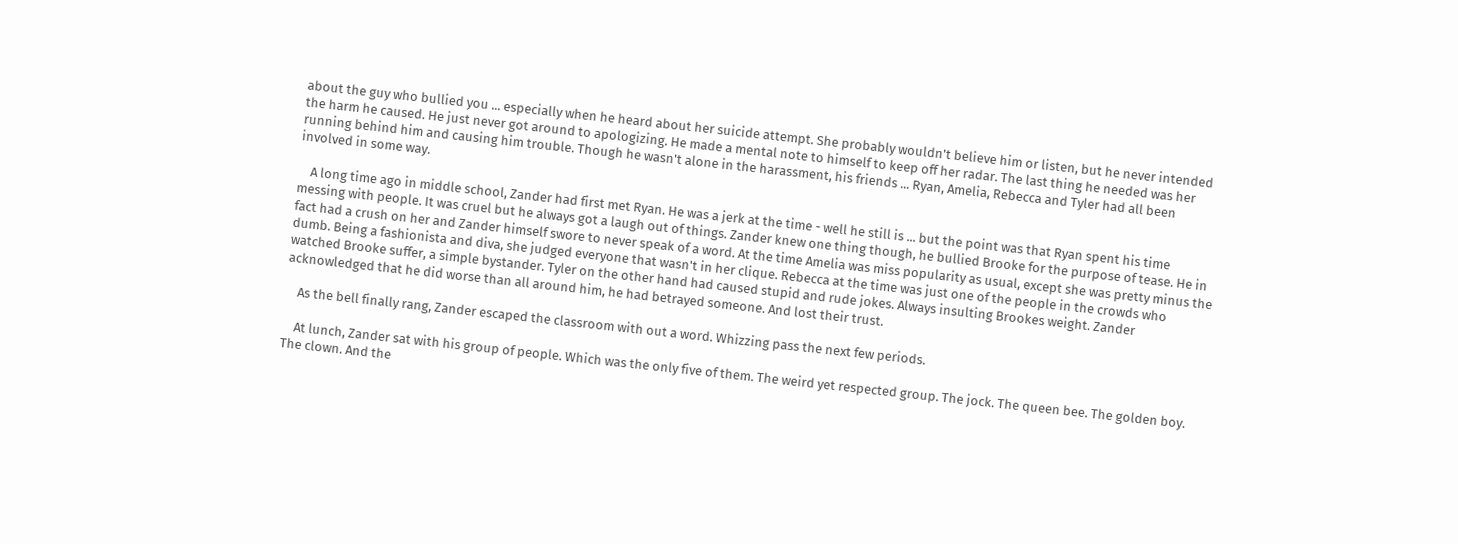about the guy who bullied you ... especially when he heard about her suicide attempt. She probably wouldn't believe him or listen, but he never intended the harm he caused. He just never got around to apologizing. He made a mental note to himself to keep off her radar. The last thing he needed was her running behind him and causing him trouble. Though he wasn't alone in the harassment, his friends ... Ryan, Amelia, Rebecca and Tyler had all been involved in some way.

    A long time ago in middle school, Zander had first met Ryan. He was a jerk at the time - well he still is ... but the point was that Ryan spent his time messing with people. It was cruel but he always got a laugh out of things. Zander knew one thing though, he bullied Brooke for the purpose of tease. He in fact had a crush on her and Zander himself swore to never speak of a word. At the time Amelia was miss popularity as usual, except she was pretty minus the dumb. Being a fashionista and diva, she judged everyone that wasn't in her clique. Rebecca at the time was just one of the people in the crowds who watched Brooke suffer, a simple bystander. Tyler on the other hand had caused stupid and rude jokes. Always insulting Brookes weight. Zander acknowledged that he did worse than all around him, he had betrayed someone. And lost their trust.

    As the bell finally rang, Zander escaped the classroom with out a word. Whizzing pass the next few periods.

    At lunch, Zander sat with his group of people. Which was the only five of them. The weird yet respected group. The jock. The queen bee. The golden boy. The clown. And the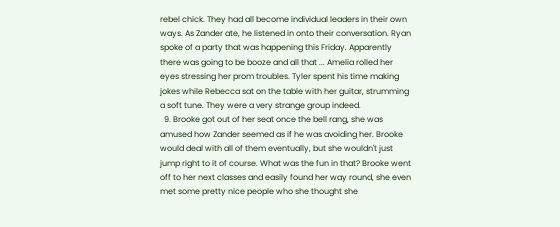rebel chick. They had all become individual leaders in their own ways. As Zander ate, he listened in onto their conversation. Ryan spoke of a party that was happening this Friday. Apparently there was going to be booze and all that ... Amelia rolled her eyes stressing her prom troubles. Tyler spent his time making jokes while Rebecca sat on the table with her guitar, strumming a soft tune. They were a very strange group indeed.
  9. Brooke got out of her seat once the bell rang, she was amused how Zander seemed as if he was avoiding her. Brooke would deal with all of them eventually, but she wouldn't just jump right to it of course. What was the fun in that? Brooke went off to her next classes and easily found her way round, she even met some pretty nice people who she thought she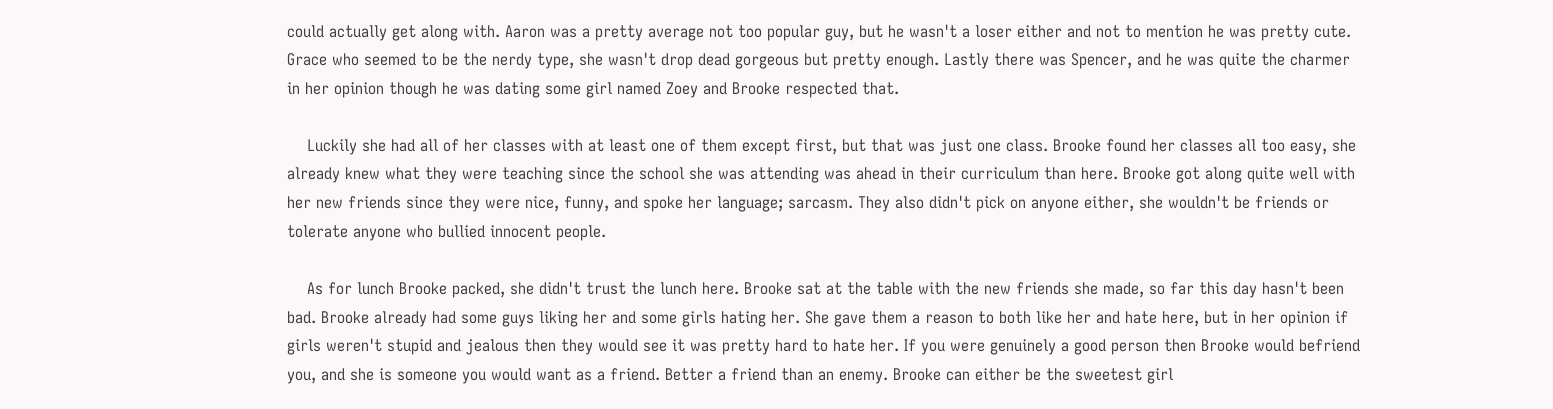could actually get along with. Aaron was a pretty average not too popular guy, but he wasn't a loser either and not to mention he was pretty cute. Grace who seemed to be the nerdy type, she wasn't drop dead gorgeous but pretty enough. Lastly there was Spencer, and he was quite the charmer in her opinion though he was dating some girl named Zoey and Brooke respected that.

    Luckily she had all of her classes with at least one of them except first, but that was just one class. Brooke found her classes all too easy, she already knew what they were teaching since the school she was attending was ahead in their curriculum than here. Brooke got along quite well with her new friends since they were nice, funny, and spoke her language; sarcasm. They also didn't pick on anyone either, she wouldn't be friends or tolerate anyone who bullied innocent people.

    As for lunch Brooke packed, she didn't trust the lunch here. Brooke sat at the table with the new friends she made, so far this day hasn't been bad. Brooke already had some guys liking her and some girls hating her. She gave them a reason to both like her and hate here, but in her opinion if girls weren't stupid and jealous then they would see it was pretty hard to hate her. If you were genuinely a good person then Brooke would befriend you, and she is someone you would want as a friend. Better a friend than an enemy. Brooke can either be the sweetest girl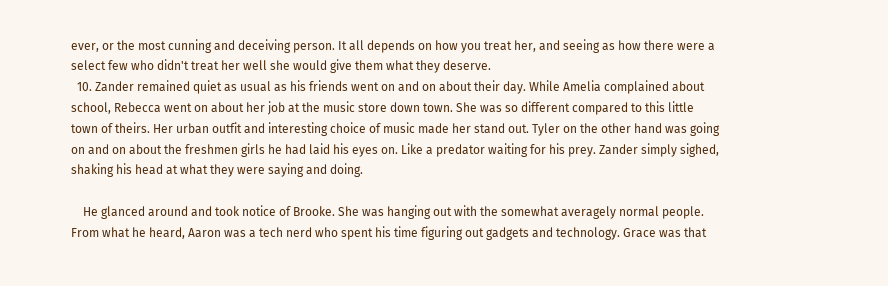ever, or the most cunning and deceiving person. It all depends on how you treat her, and seeing as how there were a select few who didn't treat her well she would give them what they deserve.
  10. Zander remained quiet as usual as his friends went on and on about their day. While Amelia complained about school, Rebecca went on about her job at the music store down town. She was so different compared to this little town of theirs. Her urban outfit and interesting choice of music made her stand out. Tyler on the other hand was going on and on about the freshmen girls he had laid his eyes on. Like a predator waiting for his prey. Zander simply sighed, shaking his head at what they were saying and doing.

    He glanced around and took notice of Brooke. She was hanging out with the somewhat averagely normal people. From what he heard, Aaron was a tech nerd who spent his time figuring out gadgets and technology. Grace was that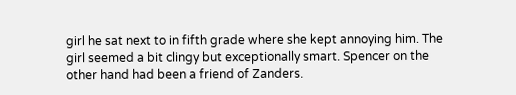girl he sat next to in fifth grade where she kept annoying him. The girl seemed a bit clingy but exceptionally smart. Spencer on the other hand had been a friend of Zanders.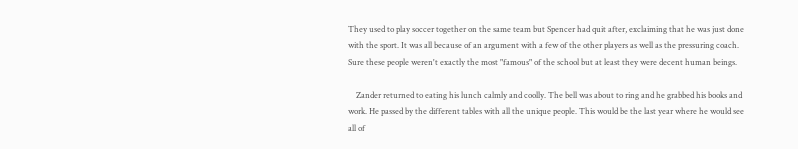They used to play soccer together on the same team but Spencer had quit after, exclaiming that he was just done with the sport. It was all because of an argument with a few of the other players as well as the pressuring coach. Sure these people weren't exactly the most "famous" of the school but at least they were decent human beings.

    Zander returned to eating his lunch calmly and coolly. The bell was about to ring and he grabbed his books and work. He passed by the different tables with all the unique people. This would be the last year where he would see all of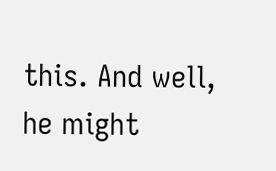this. And well, he might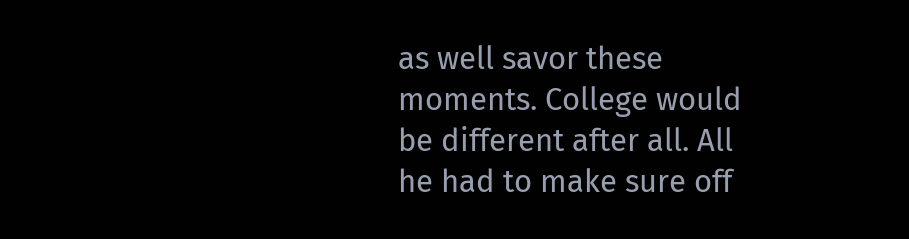as well savor these moments. College would be different after all. All he had to make sure off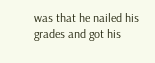was that he nailed his grades and got his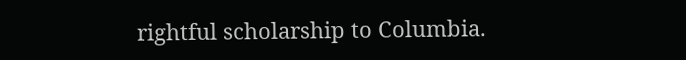rightful scholarship to Columbia.